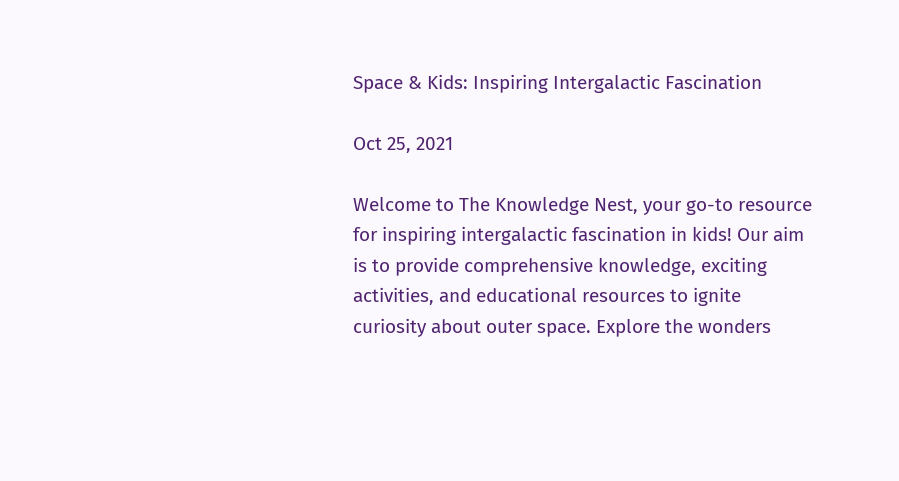Space & Kids: Inspiring Intergalactic Fascination

Oct 25, 2021

Welcome to The Knowledge Nest, your go-to resource for inspiring intergalactic fascination in kids! Our aim is to provide comprehensive knowledge, exciting activities, and educational resources to ignite curiosity about outer space. Explore the wonders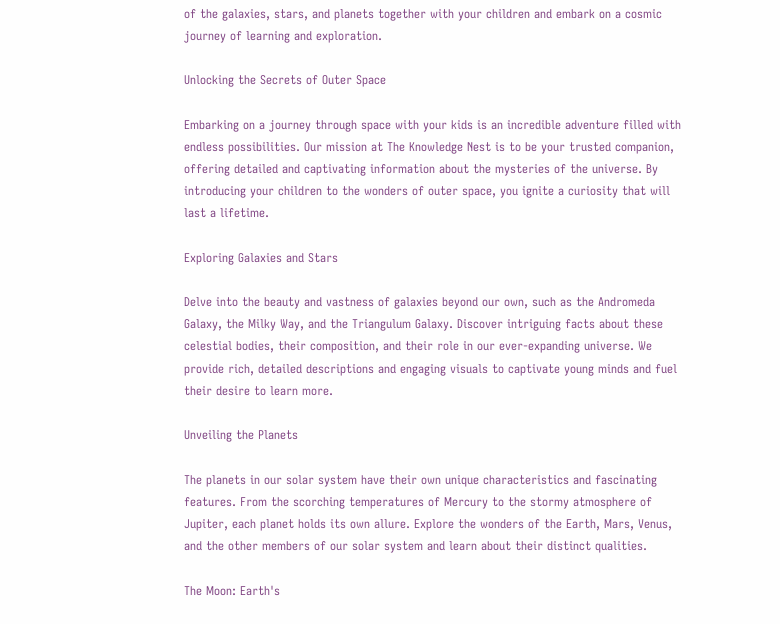of the galaxies, stars, and planets together with your children and embark on a cosmic journey of learning and exploration.

Unlocking the Secrets of Outer Space

Embarking on a journey through space with your kids is an incredible adventure filled with endless possibilities. Our mission at The Knowledge Nest is to be your trusted companion, offering detailed and captivating information about the mysteries of the universe. By introducing your children to the wonders of outer space, you ignite a curiosity that will last a lifetime.

Exploring Galaxies and Stars

Delve into the beauty and vastness of galaxies beyond our own, such as the Andromeda Galaxy, the Milky Way, and the Triangulum Galaxy. Discover intriguing facts about these celestial bodies, their composition, and their role in our ever-expanding universe. We provide rich, detailed descriptions and engaging visuals to captivate young minds and fuel their desire to learn more.

Unveiling the Planets

The planets in our solar system have their own unique characteristics and fascinating features. From the scorching temperatures of Mercury to the stormy atmosphere of Jupiter, each planet holds its own allure. Explore the wonders of the Earth, Mars, Venus, and the other members of our solar system and learn about their distinct qualities.

The Moon: Earth's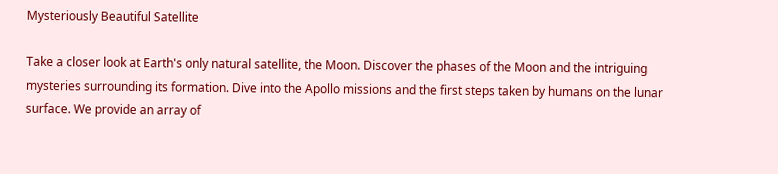Mysteriously Beautiful Satellite

Take a closer look at Earth's only natural satellite, the Moon. Discover the phases of the Moon and the intriguing mysteries surrounding its formation. Dive into the Apollo missions and the first steps taken by humans on the lunar surface. We provide an array of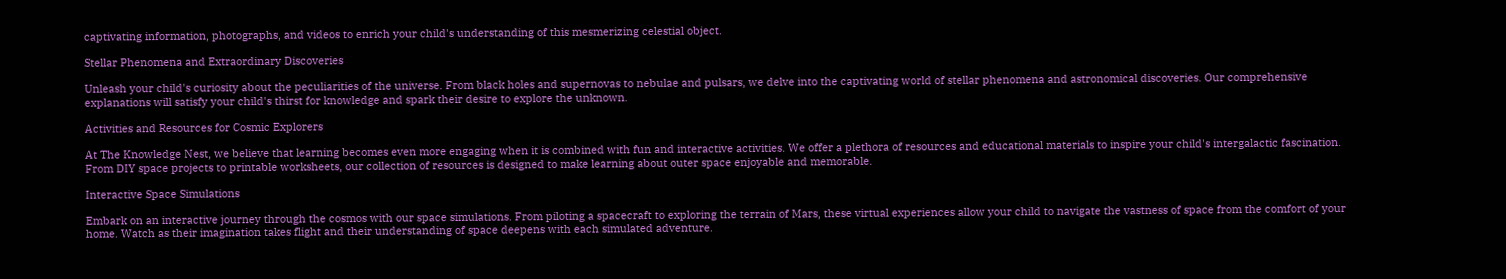captivating information, photographs, and videos to enrich your child's understanding of this mesmerizing celestial object.

Stellar Phenomena and Extraordinary Discoveries

Unleash your child's curiosity about the peculiarities of the universe. From black holes and supernovas to nebulae and pulsars, we delve into the captivating world of stellar phenomena and astronomical discoveries. Our comprehensive explanations will satisfy your child's thirst for knowledge and spark their desire to explore the unknown.

Activities and Resources for Cosmic Explorers

At The Knowledge Nest, we believe that learning becomes even more engaging when it is combined with fun and interactive activities. We offer a plethora of resources and educational materials to inspire your child's intergalactic fascination. From DIY space projects to printable worksheets, our collection of resources is designed to make learning about outer space enjoyable and memorable.

Interactive Space Simulations

Embark on an interactive journey through the cosmos with our space simulations. From piloting a spacecraft to exploring the terrain of Mars, these virtual experiences allow your child to navigate the vastness of space from the comfort of your home. Watch as their imagination takes flight and their understanding of space deepens with each simulated adventure.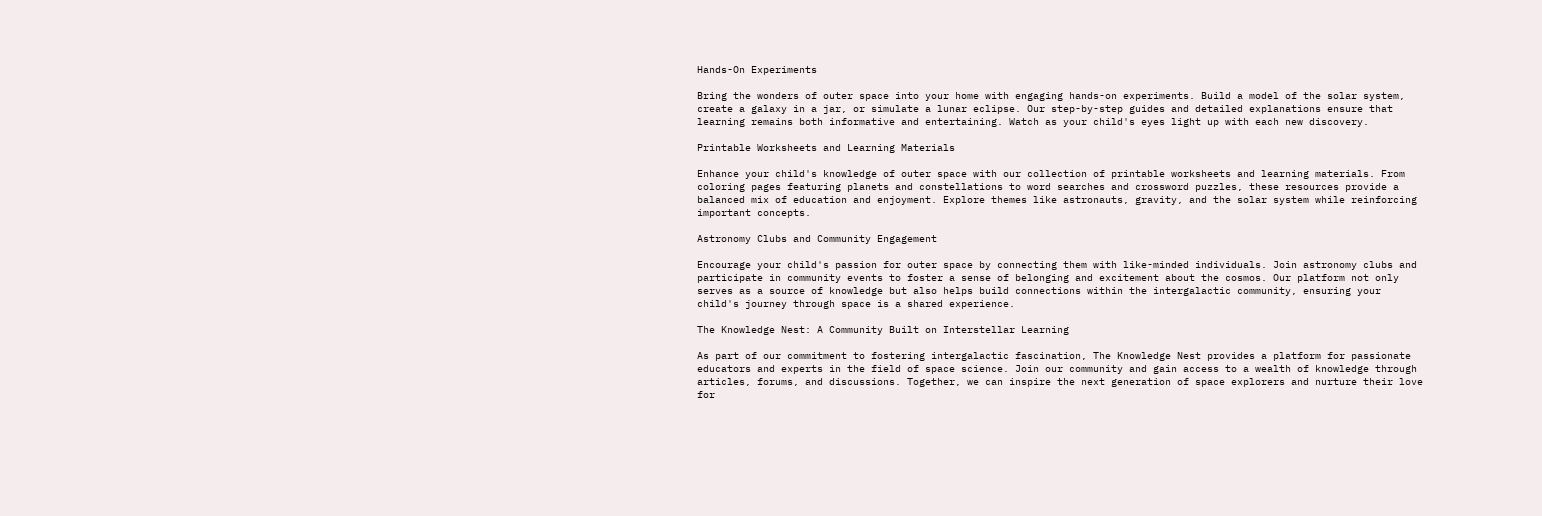Hands-On Experiments

Bring the wonders of outer space into your home with engaging hands-on experiments. Build a model of the solar system, create a galaxy in a jar, or simulate a lunar eclipse. Our step-by-step guides and detailed explanations ensure that learning remains both informative and entertaining. Watch as your child's eyes light up with each new discovery.

Printable Worksheets and Learning Materials

Enhance your child's knowledge of outer space with our collection of printable worksheets and learning materials. From coloring pages featuring planets and constellations to word searches and crossword puzzles, these resources provide a balanced mix of education and enjoyment. Explore themes like astronauts, gravity, and the solar system while reinforcing important concepts.

Astronomy Clubs and Community Engagement

Encourage your child's passion for outer space by connecting them with like-minded individuals. Join astronomy clubs and participate in community events to foster a sense of belonging and excitement about the cosmos. Our platform not only serves as a source of knowledge but also helps build connections within the intergalactic community, ensuring your child's journey through space is a shared experience.

The Knowledge Nest: A Community Built on Interstellar Learning

As part of our commitment to fostering intergalactic fascination, The Knowledge Nest provides a platform for passionate educators and experts in the field of space science. Join our community and gain access to a wealth of knowledge through articles, forums, and discussions. Together, we can inspire the next generation of space explorers and nurture their love for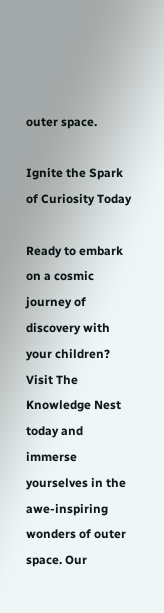outer space.

Ignite the Spark of Curiosity Today

Ready to embark on a cosmic journey of discovery with your children? Visit The Knowledge Nest today and immerse yourselves in the awe-inspiring wonders of outer space. Our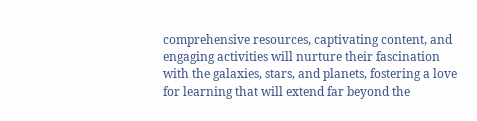comprehensive resources, captivating content, and engaging activities will nurture their fascination with the galaxies, stars, and planets, fostering a love for learning that will extend far beyond the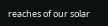reaches of our solar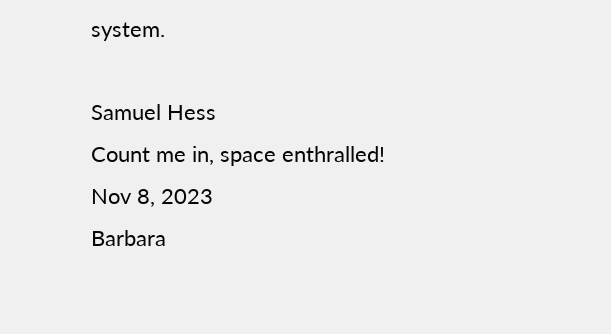system.

Samuel Hess
Count me in, space enthralled!
Nov 8, 2023
Barbara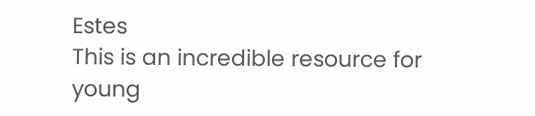Estes
This is an incredible resource for young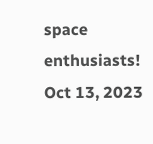space enthusiasts!
Oct 13, 2023